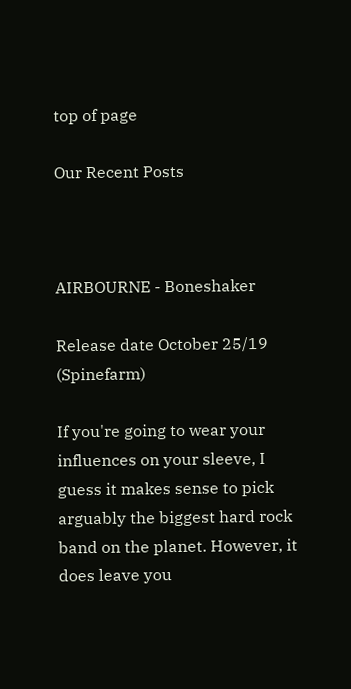top of page

Our Recent Posts



AIRBOURNE - Boneshaker

Release date October 25/19 (Spinefarm)

If you're going to wear your influences on your sleeve, I guess it makes sense to pick arguably the biggest hard rock band on the planet. However, it does leave you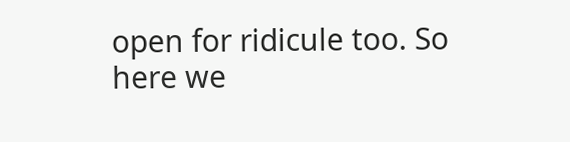open for ridicule too. So here we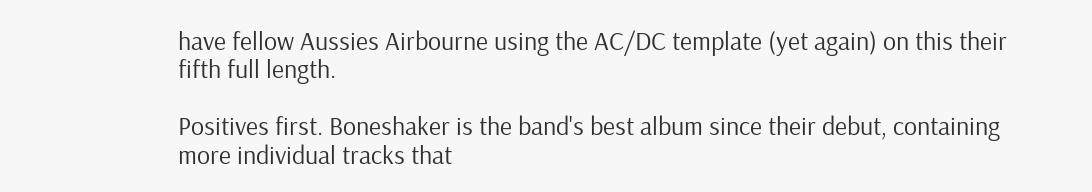have fellow Aussies Airbourne using the AC/DC template (yet again) on this their fifth full length.

Positives first. Boneshaker is the band's best album since their debut, containing more individual tracks that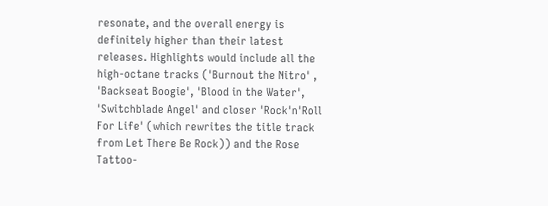resonate, and the overall energy is definitely higher than their latest releases. Highlights would include all the high-octane tracks ('Burnout the Nitro' , 'Backseat Boogie', 'Blood in the Water', 'Switchblade Angel' and closer 'Rock'n'Roll For Life' (which rewrites the title track from Let There Be Rock)) and the Rose Tattoo-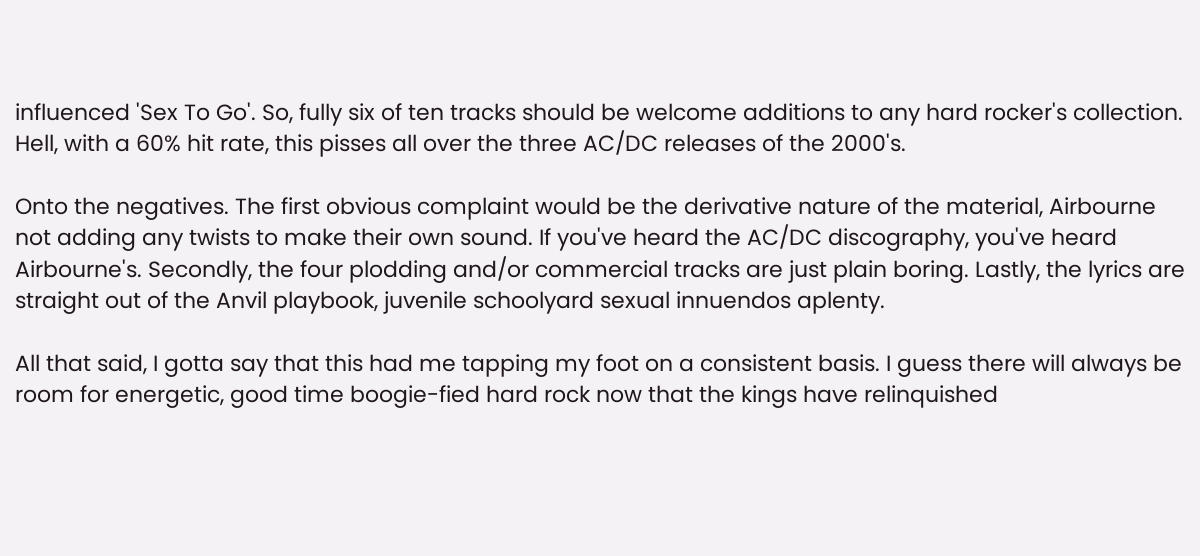influenced 'Sex To Go'. So, fully six of ten tracks should be welcome additions to any hard rocker's collection. Hell, with a 60% hit rate, this pisses all over the three AC/DC releases of the 2000's.

Onto the negatives. The first obvious complaint would be the derivative nature of the material, Airbourne not adding any twists to make their own sound. If you've heard the AC/DC discography, you've heard Airbourne's. Secondly, the four plodding and/or commercial tracks are just plain boring. Lastly, the lyrics are straight out of the Anvil playbook, juvenile schoolyard sexual innuendos aplenty.

All that said, I gotta say that this had me tapping my foot on a consistent basis. I guess there will always be room for energetic, good time boogie-fied hard rock now that the kings have relinquished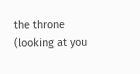the throne (looking at you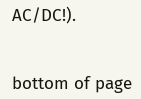AC/DC!).


bottom of page